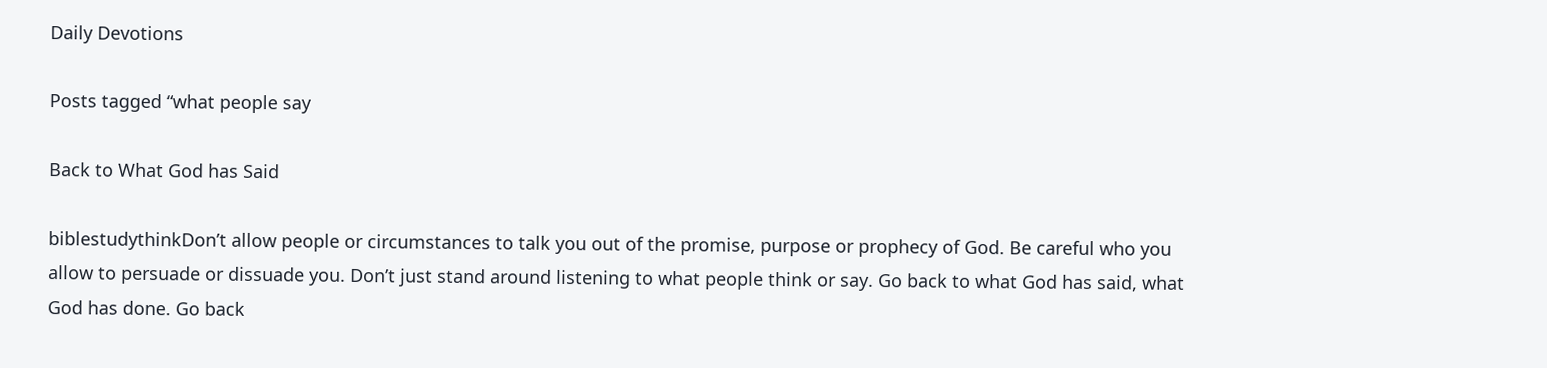Daily Devotions

Posts tagged “what people say

Back to What God has Said

biblestudythinkDon’t allow people or circumstances to talk you out of the promise, purpose or prophecy of God. Be careful who you allow to persuade or dissuade you. Don’t just stand around listening to what people think or say. Go back to what God has said, what God has done. Go back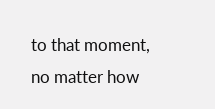to that moment, no matter how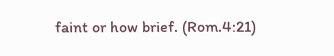faint or how brief. (Rom.4:21)